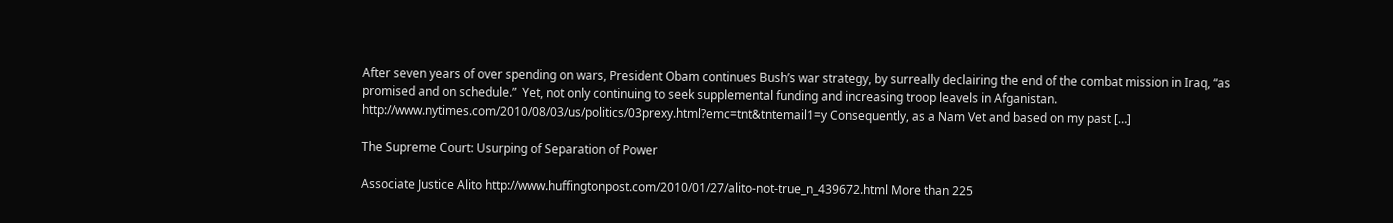After seven years of over spending on wars, President Obam continues Bush’s war strategy, by surreally declairing the end of the combat mission in Iraq, “as promised and on schedule.”  Yet, not only continuing to seek supplemental funding and increasing troop leavels in Afganistan. http://www.nytimes.com/2010/08/03/us/politics/03prexy.html?emc=tnt&tntemail1=y Consequently, as a Nam Vet and based on my past […]

The Supreme Court: Usurping of Separation of Power

Associate Justice Alito http://www.huffingtonpost.com/2010/01/27/alito-not-true_n_439672.html More than 225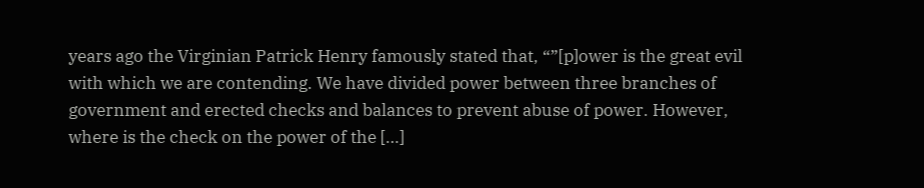years ago the Virginian Patrick Henry famously stated that, “”[p]ower is the great evil with which we are contending. We have divided power between three branches of government and erected checks and balances to prevent abuse of power. However, where is the check on the power of the […]